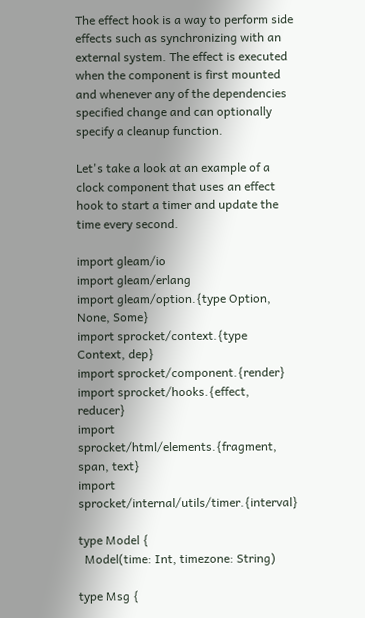The effect hook is a way to perform side effects such as synchronizing with an external system. The effect is executed when the component is first mounted and whenever any of the dependencies specified change and can optionally specify a cleanup function.

Let's take a look at an example of a clock component that uses an effect hook to start a timer and update the time every second.

import gleam/io
import gleam/erlang
import gleam/option.{type Option, None, Some}
import sprocket/context.{type Context, dep}
import sprocket/component.{render}
import sprocket/hooks.{effect, reducer}
import sprocket/html/elements.{fragment, span, text}
import sprocket/internal/utils/timer.{interval}

type Model {
  Model(time: Int, timezone: String)

type Msg {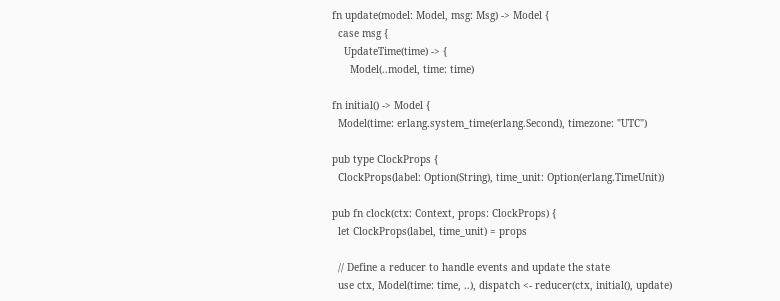fn update(model: Model, msg: Msg) -> Model {
  case msg {
    UpdateTime(time) -> {
      Model(..model, time: time)

fn initial() -> Model {
  Model(time: erlang.system_time(erlang.Second), timezone: "UTC")

pub type ClockProps {
  ClockProps(label: Option(String), time_unit: Option(erlang.TimeUnit))

pub fn clock(ctx: Context, props: ClockProps) {
  let ClockProps(label, time_unit) = props

  // Define a reducer to handle events and update the state
  use ctx, Model(time: time, ..), dispatch <- reducer(ctx, initial(), update)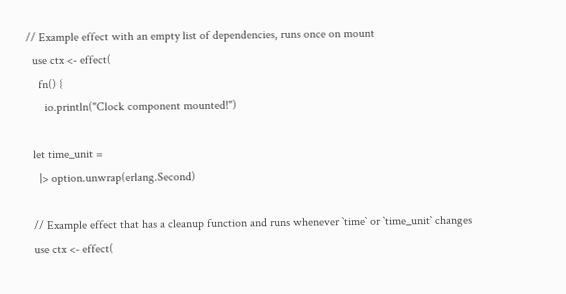// Example effect with an empty list of dependencies, runs once on mount
  use ctx <- effect(
    fn() {
      io.println("Clock component mounted!")

  let time_unit =
    |> option.unwrap(erlang.Second)

  // Example effect that has a cleanup function and runs whenever `time` or `time_unit` changes
  use ctx <- effect(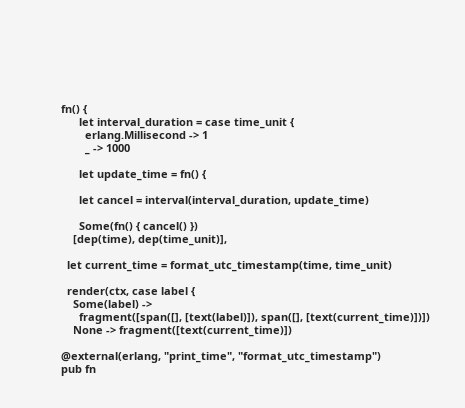fn() {
      let interval_duration = case time_unit {
        erlang.Millisecond -> 1
        _ -> 1000

      let update_time = fn() {

      let cancel = interval(interval_duration, update_time)

      Some(fn() { cancel() })
    [dep(time), dep(time_unit)],

  let current_time = format_utc_timestamp(time, time_unit)

  render(ctx, case label {
    Some(label) ->
      fragment([span([], [text(label)]), span([], [text(current_time)])])
    None -> fragment([text(current_time)])

@external(erlang, "print_time", "format_utc_timestamp")
pub fn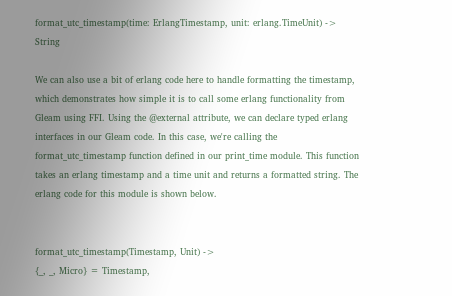format_utc_timestamp(time: ErlangTimestamp, unit: erlang.TimeUnit) -> String

We can also use a bit of erlang code here to handle formatting the timestamp, which demonstrates how simple it is to call some erlang functionality from Gleam using FFI. Using the @external attribute, we can declare typed erlang interfaces in our Gleam code. In this case, we're calling the format_utc_timestamp function defined in our print_time module. This function takes an erlang timestamp and a time unit and returns a formatted string. The erlang code for this module is shown below.


format_utc_timestamp(Timestamp, Unit) ->
{_, _, Micro} = Timestamp,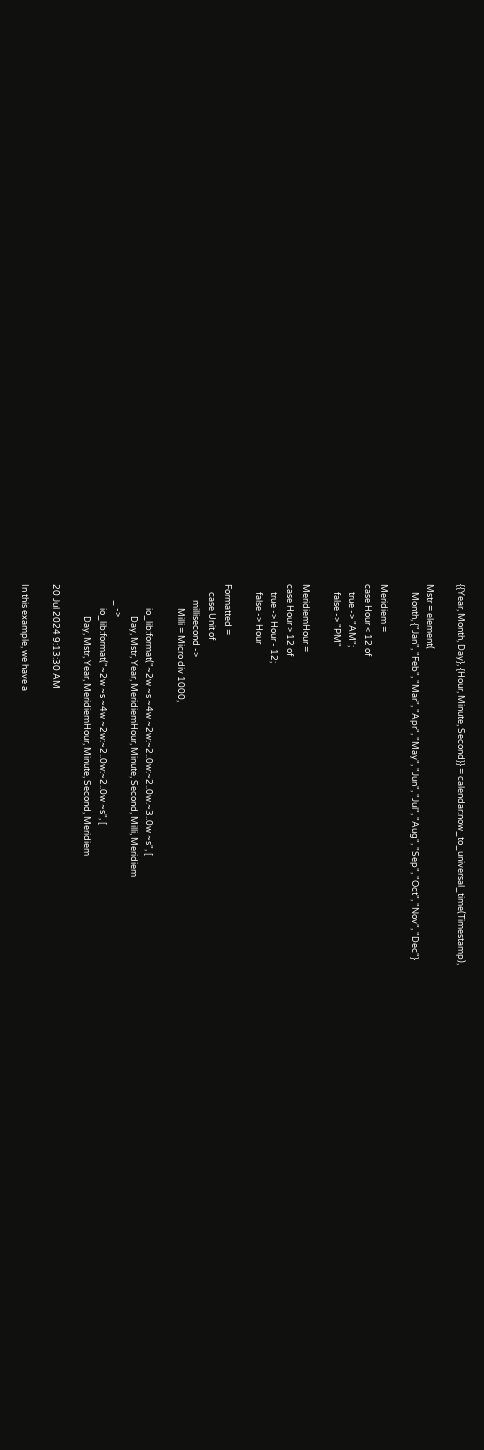{{Year, Month, Day}, {Hour, Minute, Second}} = calendar:now_to_universal_time(Timestamp),

Mstr = element(
    Month, {"Jan", "Feb", "Mar", "Apr", "May", "Jun", "Jul", "Aug", "Sep", "Oct", "Nov", "Dec"}

Meridiem =
case Hour < 12 of
    true -> "AM";
    false -> "PM"

MeridiemHour =
case Hour > 12 of
    true -> Hour - 12;
    false -> Hour

Formatted =
    case Unit of
        millisecond ->
            Milli = Micro div 1000,

            io_lib:format("~2w ~s ~4w ~2w:~2..0w:~2..0w.~3..0w ~s", [
                Day, Mstr, Year, MeridiemHour, Minute, Second, Milli, Meridiem
        _ ->
            io_lib:format("~2w ~s ~4w ~2w:~2..0w:~2..0w ~s", [
                Day, Mstr, Year, MeridiemHour, Minute, Second, Meridiem

20 Jul 2024 9:13:30 AM

In this example, we have a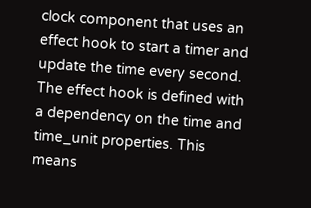clock component that uses an effect hook to start a timer and update the time every second. The effect hook is defined with a dependency on the time and time_unit properties. This means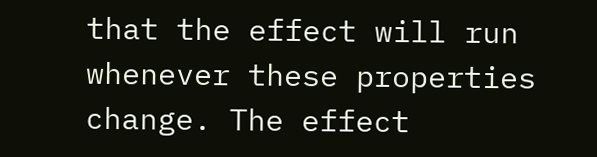that the effect will run whenever these properties change. The effect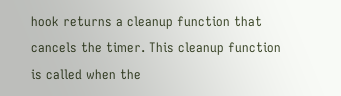hook returns a cleanup function that cancels the timer. This cleanup function is called when the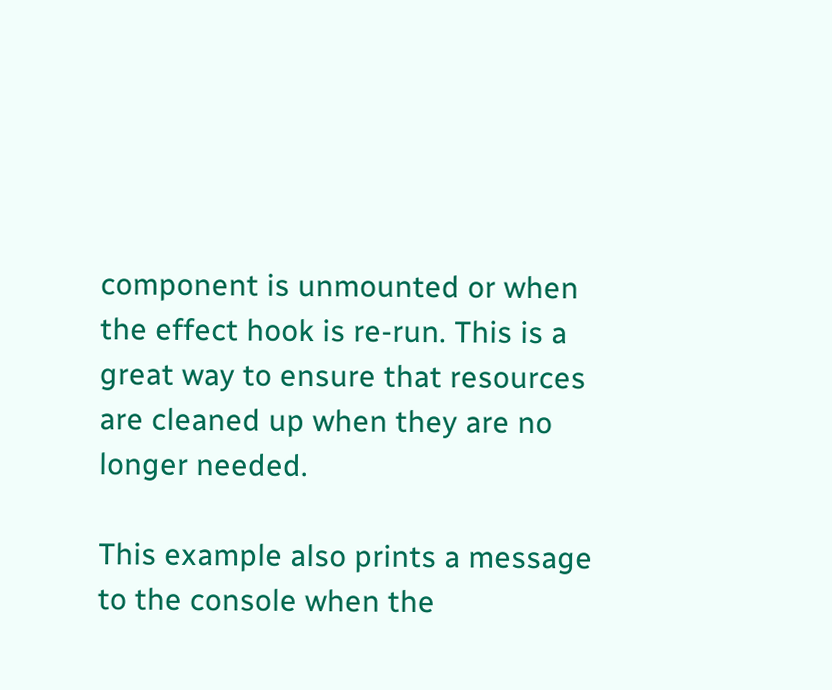component is unmounted or when the effect hook is re-run. This is a great way to ensure that resources are cleaned up when they are no longer needed.

This example also prints a message to the console when the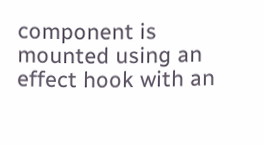component is mounted using an effect hook with an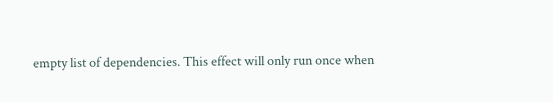empty list of dependencies. This effect will only run once when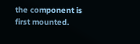the component is first mounted.